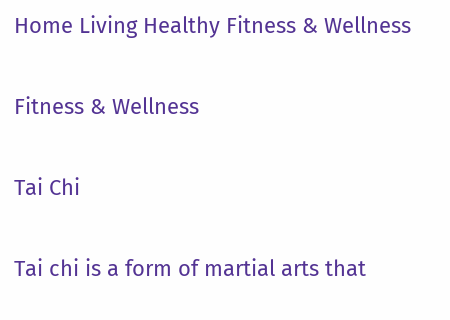Home Living Healthy Fitness & Wellness

Fitness & Wellness

Tai Chi

Tai chi is a form of martial arts that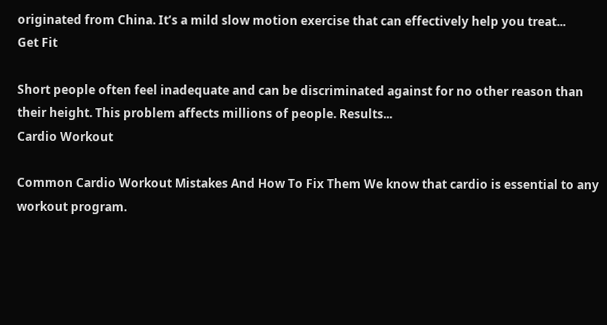originated from China. It’s a mild slow motion exercise that can effectively help you treat...
Get Fit

Short people often feel inadequate and can be discriminated against for no other reason than their height. This problem affects millions of people. Results...
Cardio Workout

Common Cardio Workout Mistakes And How To Fix Them We know that cardio is essential to any workout program.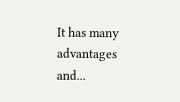It has many advantages and...